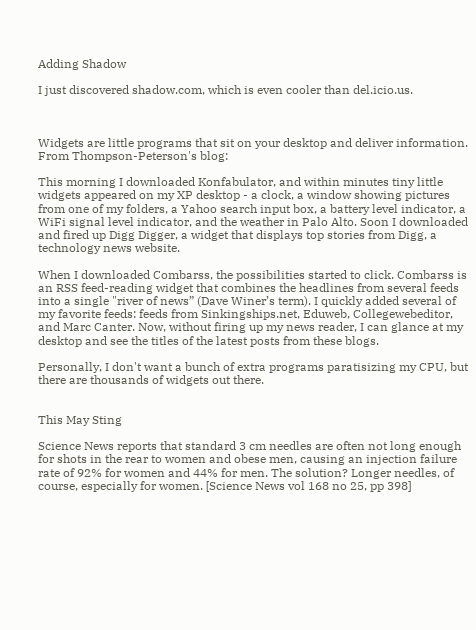Adding Shadow

I just discovered shadow.com, which is even cooler than del.icio.us.



Widgets are little programs that sit on your desktop and deliver information. From Thompson-Peterson's blog:

This morning I downloaded Konfabulator, and within minutes tiny little widgets appeared on my XP desktop - a clock, a window showing pictures from one of my folders, a Yahoo search input box, a battery level indicator, a WiFi signal level indicator, and the weather in Palo Alto. Soon I downloaded and fired up Digg Digger, a widget that displays top stories from Digg, a technology news website.

When I downloaded Combarss, the possibilities started to click. Combarss is an RSS feed-reading widget that combines the headlines from several feeds into a single "river of news” (Dave Winer’s term). I quickly added several of my favorite feeds: feeds from Sinkingships.net, Eduweb, Collegewebeditor, and Marc Canter. Now, without firing up my news reader, I can glance at my desktop and see the titles of the latest posts from these blogs.

Personally, I don't want a bunch of extra programs paratisizing my CPU, but there are thousands of widgets out there.


This May Sting

Science News reports that standard 3 cm needles are often not long enough for shots in the rear to women and obese men, causing an injection failure rate of 92% for women and 44% for men. The solution? Longer needles, of course, especially for women. [Science News vol 168 no 25, pp 398]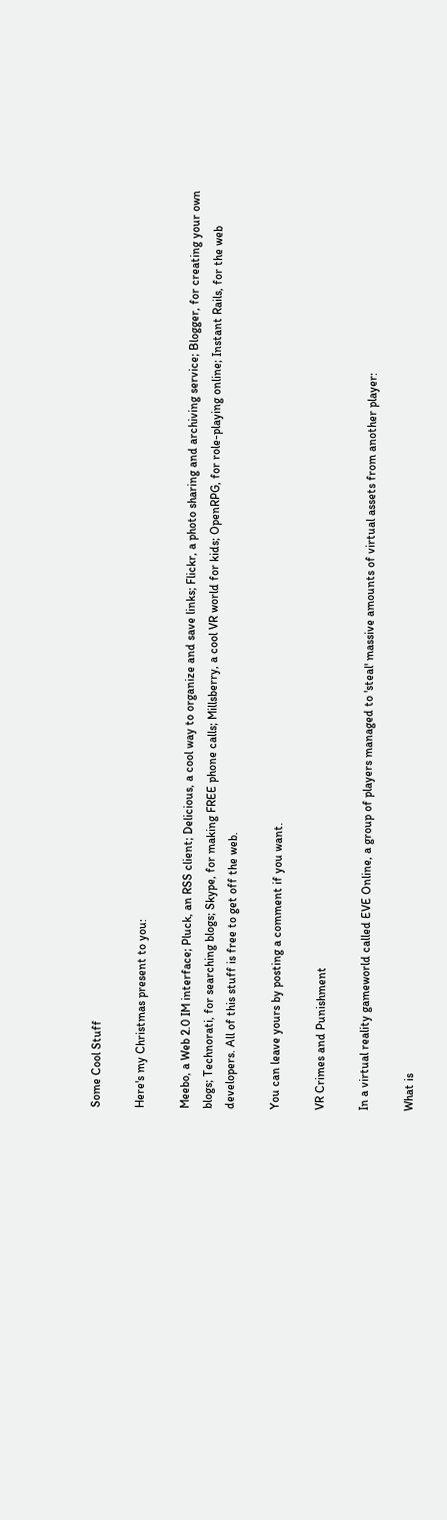Some Cool Stuff

Here's my Christmas present to you:

Meebo, a Web 2.0 IM interface; Pluck, an RSS client; Delicious, a cool way to organize and save links; Flickr, a photo sharing and archiving service; Blogger, for creating your own blogs; Technorati, for searching blogs; Skype, for making FREE phone calls; Millsberry, a cool VR world for kids; OpenRPG, for role-playing online; Instant Rails, for the web developers. All of this stuff is free to get off the web.

You can leave yours by posting a comment if you want.

VR Crimes and Punishment

In a virtual reality gameworld called EVE Online, a group of players managed to 'steal' massive amounts of virtual assets from another player:

What is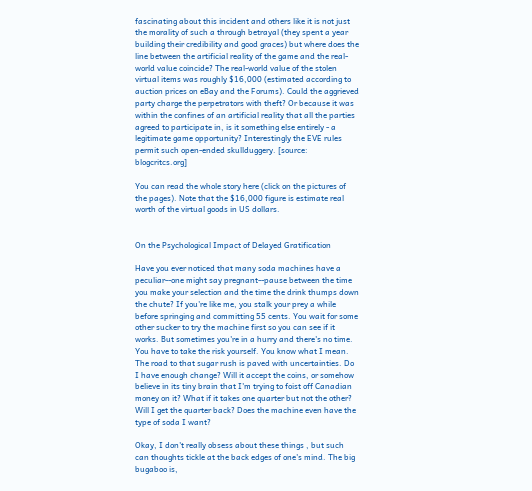fascinating about this incident and others like it is not just the morality of such a through betrayal (they spent a year building their credibility and good graces) but where does the line between the artificial reality of the game and the real-world value coincide? The real-world value of the stolen virtual items was roughly $16,000 (estimated according to auction prices on eBay and the Forums). Could the aggrieved party charge the perpetrators with theft? Or because it was within the confines of an artificial reality that all the parties agreed to participate in, is it something else entirely - a legitimate game opportunity? Interestingly the EVE rules permit such open-ended skullduggery. [source: blogcritcs.org]

You can read the whole story here (click on the pictures of the pages). Note that the $16,000 figure is estimate real worth of the virtual goods in US dollars.


On the Psychological Impact of Delayed Gratification

Have you ever noticed that many soda machines have a peculiar--one might say pregnant--pause between the time you make your selection and the time the drink thumps down the chute? If you're like me, you stalk your prey a while before springing and committing 55 cents. You wait for some other sucker to try the machine first so you can see if it works. But sometimes you're in a hurry and there's no time. You have to take the risk yourself. You know what I mean. The road to that sugar rush is paved with uncertainties. Do I have enough change? Will it accept the coins, or somehow believe in its tiny brain that I'm trying to foist off Canadian money on it? What if it takes one quarter but not the other? Will I get the quarter back? Does the machine even have the type of soda I want?

Okay, I don't really obsess about these things , but such can thoughts tickle at the back edges of one's mind. The big bugaboo is,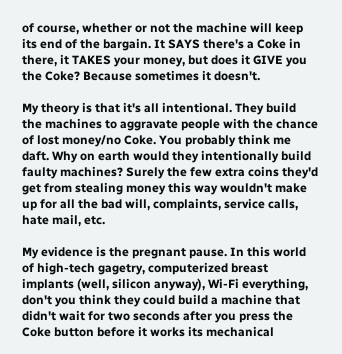of course, whether or not the machine will keep its end of the bargain. It SAYS there's a Coke in there, it TAKES your money, but does it GIVE you the Coke? Because sometimes it doesn't.

My theory is that it's all intentional. They build the machines to aggravate people with the chance of lost money/no Coke. You probably think me daft. Why on earth would they intentionally build faulty machines? Surely the few extra coins they'd get from stealing money this way wouldn't make up for all the bad will, complaints, service calls, hate mail, etc.

My evidence is the pregnant pause. In this world of high-tech gagetry, computerized breast implants (well, silicon anyway), Wi-Fi everything, don't you think they could build a machine that didn't wait for two seconds after you press the Coke button before it works its mechanical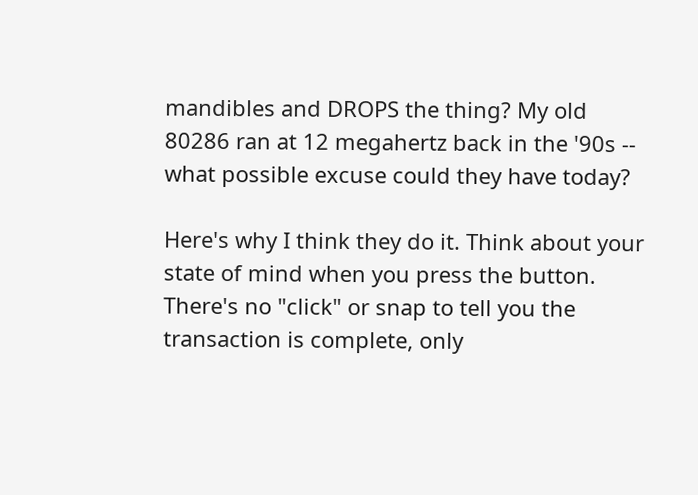mandibles and DROPS the thing? My old 80286 ran at 12 megahertz back in the '90s -- what possible excuse could they have today?

Here's why I think they do it. Think about your state of mind when you press the button. There's no "click" or snap to tell you the transaction is complete, only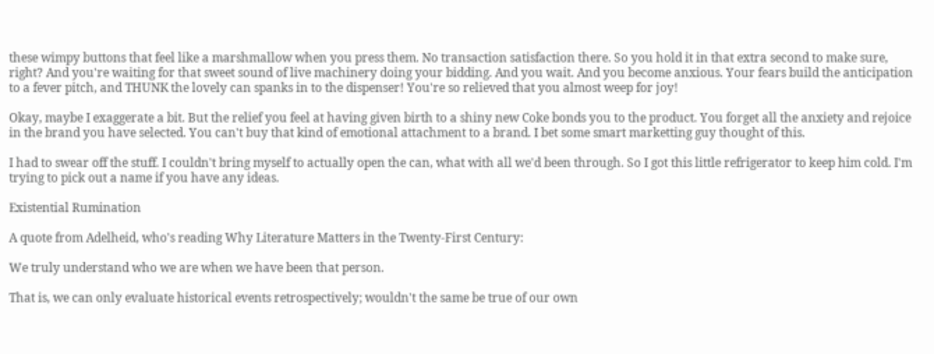these wimpy buttons that feel like a marshmallow when you press them. No transaction satisfaction there. So you hold it in that extra second to make sure, right? And you're waiting for that sweet sound of live machinery doing your bidding. And you wait. And you become anxious. Your fears build the anticipation to a fever pitch, and THUNK the lovely can spanks in to the dispenser! You're so relieved that you almost weep for joy!

Okay, maybe I exaggerate a bit. But the relief you feel at having given birth to a shiny new Coke bonds you to the product. You forget all the anxiety and rejoice in the brand you have selected. You can't buy that kind of emotional attachment to a brand. I bet some smart marketting guy thought of this.

I had to swear off the stuff. I couldn't bring myself to actually open the can, what with all we'd been through. So I got this little refrigerator to keep him cold. I'm trying to pick out a name if you have any ideas.

Existential Rumination

A quote from Adelheid, who's reading Why Literature Matters in the Twenty-First Century:

We truly understand who we are when we have been that person.

That is, we can only evaluate historical events retrospectively; wouldn't the same be true of our own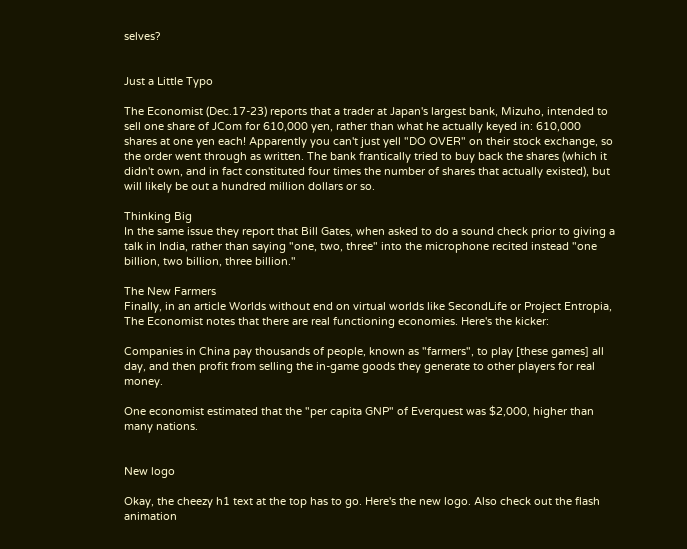selves?


Just a Little Typo

The Economist (Dec.17-23) reports that a trader at Japan's largest bank, Mizuho, intended to sell one share of JCom for 610,000 yen, rather than what he actually keyed in: 610,000 shares at one yen each! Apparently you can't just yell "DO OVER" on their stock exchange, so the order went through as written. The bank frantically tried to buy back the shares (which it didn't own, and in fact constituted four times the number of shares that actually existed), but will likely be out a hundred million dollars or so.

Thinking Big
In the same issue they report that Bill Gates, when asked to do a sound check prior to giving a talk in India, rather than saying "one, two, three" into the microphone recited instead "one billion, two billion, three billion."

The New Farmers
Finally, in an article Worlds without end on virtual worlds like SecondLife or Project Entropia, The Economist notes that there are real functioning economies. Here's the kicker:

Companies in China pay thousands of people, known as "farmers", to play [these games] all day, and then profit from selling the in-game goods they generate to other players for real money.

One economist estimated that the "per capita GNP" of Everquest was $2,000, higher than many nations.


New logo

Okay, the cheezy h1 text at the top has to go. Here's the new logo. Also check out the flash animation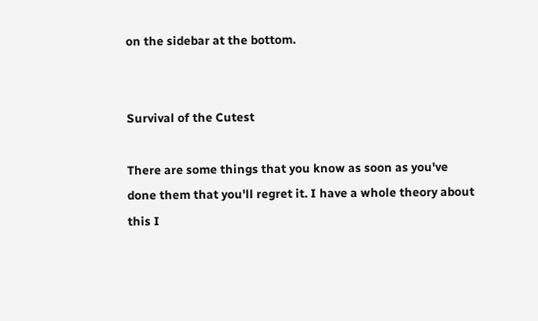on the sidebar at the bottom.


Survival of the Cutest

There are some things that you know as soon as you've done them that you'll regret it. I have a whole theory about this I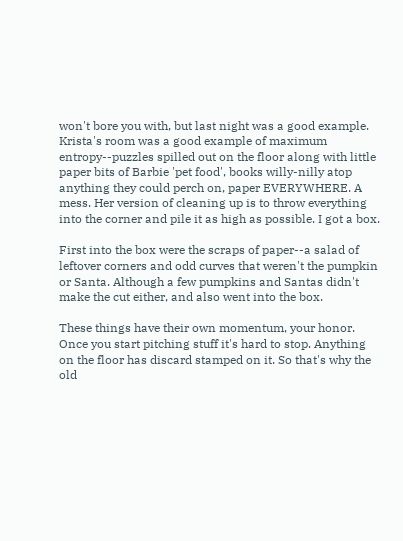won't bore you with, but last night was a good example. Krista's room was a good example of maximum entropy--puzzles spilled out on the floor along with little paper bits of Barbie 'pet food', books willy-nilly atop anything they could perch on, paper EVERYWHERE. A mess. Her version of cleaning up is to throw everything into the corner and pile it as high as possible. I got a box.

First into the box were the scraps of paper--a salad of leftover corners and odd curves that weren't the pumpkin or Santa. Although a few pumpkins and Santas didn't make the cut either, and also went into the box.

These things have their own momentum, your honor. Once you start pitching stuff it's hard to stop. Anything on the floor has discard stamped on it. So that's why the old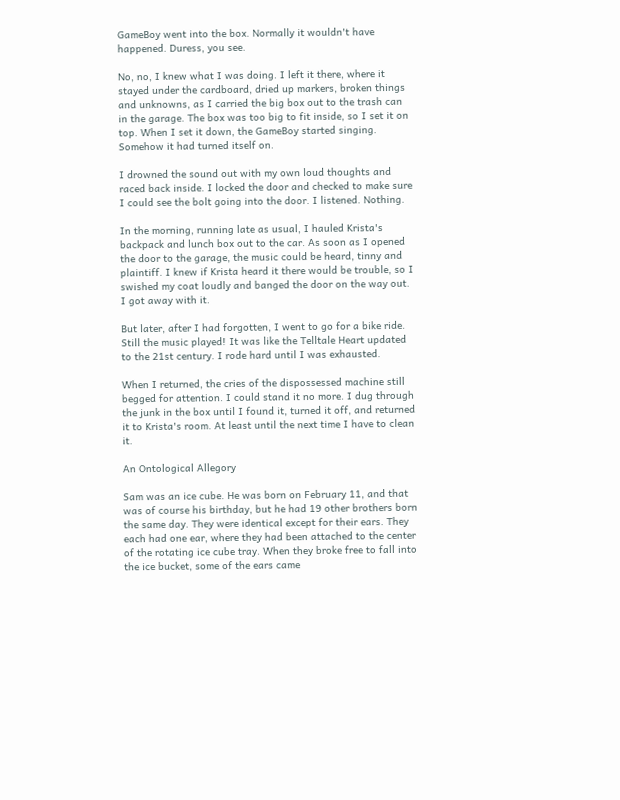GameBoy went into the box. Normally it wouldn't have happened. Duress, you see.

No, no, I knew what I was doing. I left it there, where it stayed under the cardboard, dried up markers, broken things and unknowns, as I carried the big box out to the trash can in the garage. The box was too big to fit inside, so I set it on top. When I set it down, the GameBoy started singing. Somehow it had turned itself on.

I drowned the sound out with my own loud thoughts and raced back inside. I locked the door and checked to make sure I could see the bolt going into the door. I listened. Nothing.

In the morning, running late as usual, I hauled Krista's backpack and lunch box out to the car. As soon as I opened the door to the garage, the music could be heard, tinny and plaintiff. I knew if Krista heard it there would be trouble, so I swished my coat loudly and banged the door on the way out. I got away with it.

But later, after I had forgotten, I went to go for a bike ride. Still the music played! It was like the Telltale Heart updated to the 21st century. I rode hard until I was exhausted.

When I returned, the cries of the dispossessed machine still begged for attention. I could stand it no more. I dug through the junk in the box until I found it, turned it off, and returned it to Krista's room. At least until the next time I have to clean it.

An Ontological Allegory

Sam was an ice cube. He was born on February 11, and that was of course his birthday, but he had 19 other brothers born the same day. They were identical except for their ears. They each had one ear, where they had been attached to the center of the rotating ice cube tray. When they broke free to fall into the ice bucket, some of the ears came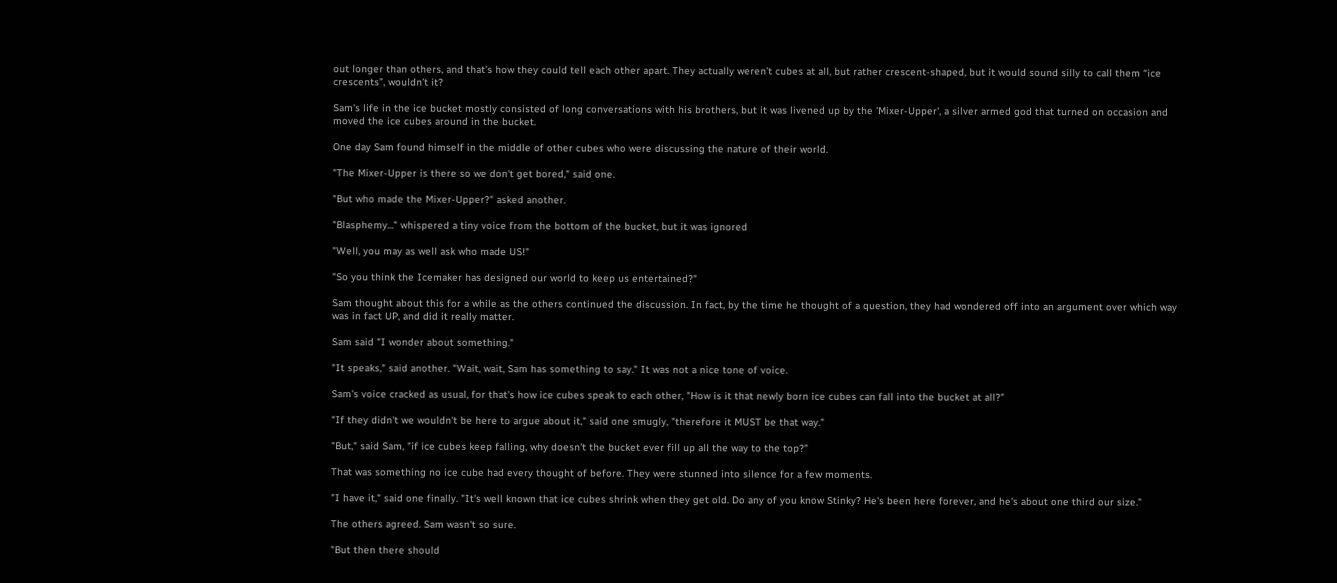out longer than others, and that’s how they could tell each other apart. They actually weren’t cubes at all, but rather crescent-shaped, but it would sound silly to call them “ice crescents”, wouldn’t it?

Sam's life in the ice bucket mostly consisted of long conversations with his brothers, but it was livened up by the 'Mixer-Upper', a silver armed god that turned on occasion and moved the ice cubes around in the bucket.

One day Sam found himself in the middle of other cubes who were discussing the nature of their world.

"The Mixer-Upper is there so we don't get bored," said one.

"But who made the Mixer-Upper?" asked another.

"Blasphemy..." whispered a tiny voice from the bottom of the bucket, but it was ignored

"Well, you may as well ask who made US!"

"So you think the Icemaker has designed our world to keep us entertained?"

Sam thought about this for a while as the others continued the discussion. In fact, by the time he thought of a question, they had wondered off into an argument over which way was in fact UP, and did it really matter.

Sam said "I wonder about something."

"It speaks," said another. "Wait, wait, Sam has something to say." It was not a nice tone of voice.

Sam's voice cracked as usual, for that's how ice cubes speak to each other, "How is it that newly born ice cubes can fall into the bucket at all?"

"If they didn't we wouldn't be here to argue about it," said one smugly, "therefore it MUST be that way."

"But," said Sam, "if ice cubes keep falling, why doesn't the bucket ever fill up all the way to the top?"

That was something no ice cube had every thought of before. They were stunned into silence for a few moments.

"I have it," said one finally. "It's well known that ice cubes shrink when they get old. Do any of you know Stinky? He's been here forever, and he's about one third our size."

The others agreed. Sam wasn't so sure.

"But then there should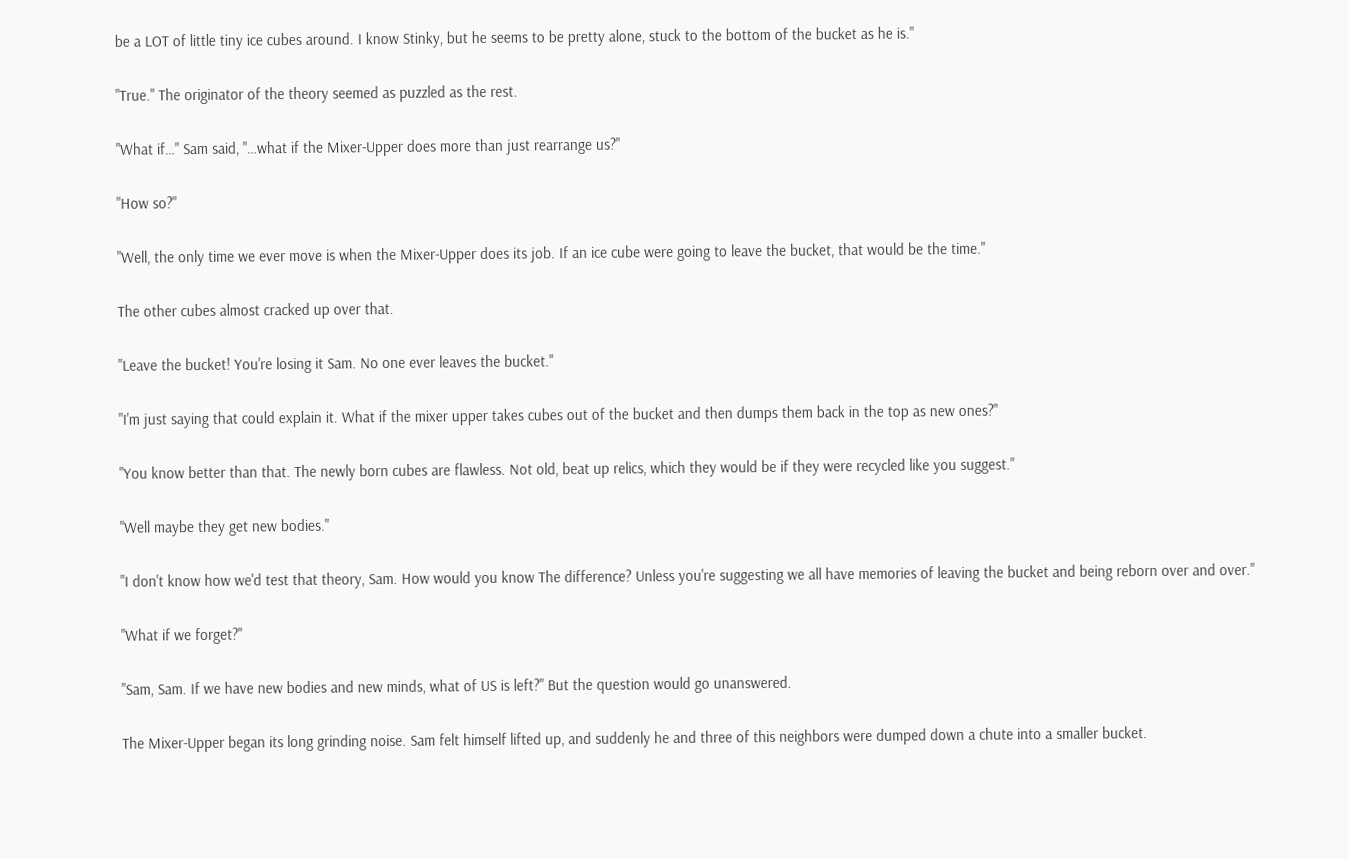be a LOT of little tiny ice cubes around. I know Stinky, but he seems to be pretty alone, stuck to the bottom of the bucket as he is."

"True." The originator of the theory seemed as puzzled as the rest.

"What if…" Sam said, "…what if the Mixer-Upper does more than just rearrange us?"

"How so?"

"Well, the only time we ever move is when the Mixer-Upper does its job. If an ice cube were going to leave the bucket, that would be the time."

The other cubes almost cracked up over that.

"Leave the bucket! You're losing it Sam. No one ever leaves the bucket."

"I'm just saying that could explain it. What if the mixer upper takes cubes out of the bucket and then dumps them back in the top as new ones?"

"You know better than that. The newly born cubes are flawless. Not old, beat up relics, which they would be if they were recycled like you suggest."

"Well maybe they get new bodies."

"I don't know how we'd test that theory, Sam. How would you know The difference? Unless you're suggesting we all have memories of leaving the bucket and being reborn over and over."

"What if we forget?"

"Sam, Sam. If we have new bodies and new minds, what of US is left?" But the question would go unanswered.

The Mixer-Upper began its long grinding noise. Sam felt himself lifted up, and suddenly he and three of this neighbors were dumped down a chute into a smaller bucket.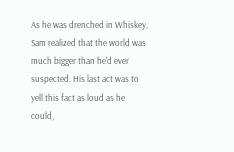As he was drenched in Whiskey, Sam realized that the world was much bigger than he'd ever suspected. His last act was to yell this fact as loud as he could,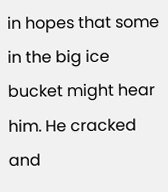in hopes that some in the big ice bucket might hear him. He cracked and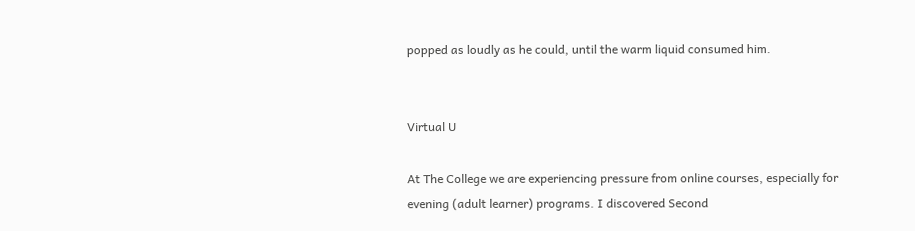popped as loudly as he could, until the warm liquid consumed him.


Virtual U

At The College we are experiencing pressure from online courses, especially for evening (adult learner) programs. I discovered Second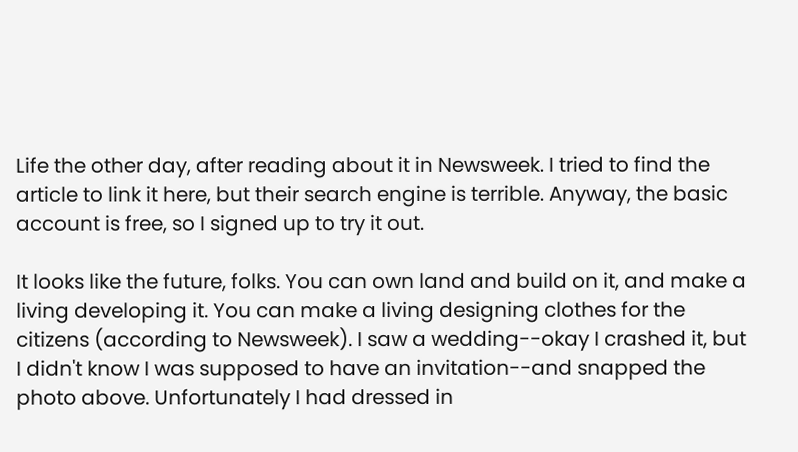Life the other day, after reading about it in Newsweek. I tried to find the article to link it here, but their search engine is terrible. Anyway, the basic account is free, so I signed up to try it out.

It looks like the future, folks. You can own land and build on it, and make a living developing it. You can make a living designing clothes for the citizens (according to Newsweek). I saw a wedding--okay I crashed it, but I didn't know I was supposed to have an invitation--and snapped the photo above. Unfortunately I had dressed in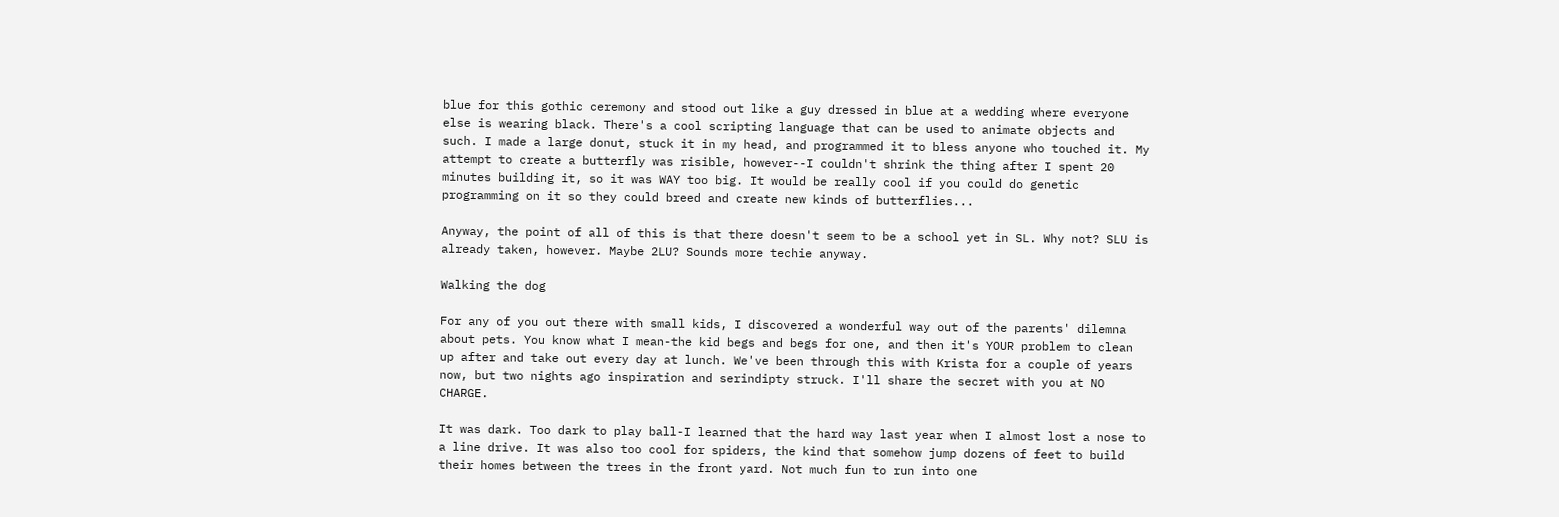blue for this gothic ceremony and stood out like a guy dressed in blue at a wedding where everyone else is wearing black. There's a cool scripting language that can be used to animate objects and such. I made a large donut, stuck it in my head, and programmed it to bless anyone who touched it. My attempt to create a butterfly was risible, however--I couldn't shrink the thing after I spent 20 minutes building it, so it was WAY too big. It would be really cool if you could do genetic programming on it so they could breed and create new kinds of butterflies...

Anyway, the point of all of this is that there doesn't seem to be a school yet in SL. Why not? SLU is already taken, however. Maybe 2LU? Sounds more techie anyway.

Walking the dog

For any of you out there with small kids, I discovered a wonderful way out of the parents' dilemna about pets. You know what I mean-the kid begs and begs for one, and then it's YOUR problem to clean up after and take out every day at lunch. We've been through this with Krista for a couple of years now, but two nights ago inspiration and serindipty struck. I'll share the secret with you at NO CHARGE.

It was dark. Too dark to play ball-I learned that the hard way last year when I almost lost a nose to a line drive. It was also too cool for spiders, the kind that somehow jump dozens of feet to build their homes between the trees in the front yard. Not much fun to run into one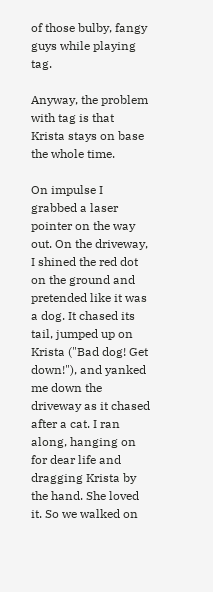of those bulby, fangy guys while playing tag.

Anyway, the problem with tag is that Krista stays on base the whole time.

On impulse I grabbed a laser pointer on the way out. On the driveway, I shined the red dot on the ground and pretended like it was a dog. It chased its tail, jumped up on Krista ("Bad dog! Get down!"), and yanked me down the driveway as it chased after a cat. I ran along, hanging on for dear life and dragging Krista by the hand. She loved it. So we walked on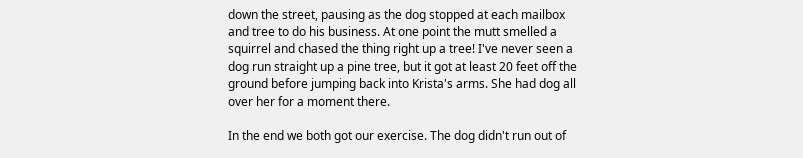down the street, pausing as the dog stopped at each mailbox and tree to do his business. At one point the mutt smelled a squirrel and chased the thing right up a tree! I've never seen a dog run straight up a pine tree, but it got at least 20 feet off the ground before jumping back into Krista's arms. She had dog all over her for a moment there.

In the end we both got our exercise. The dog didn't run out of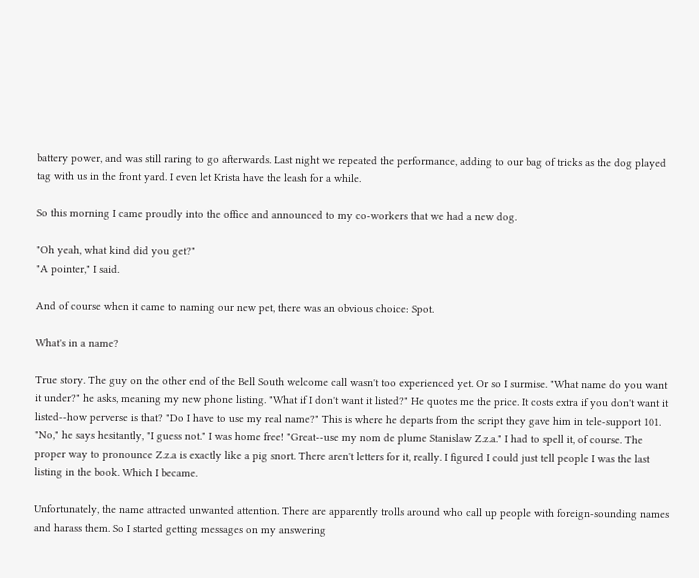battery power, and was still raring to go afterwards. Last night we repeated the performance, adding to our bag of tricks as the dog played tag with us in the front yard. I even let Krista have the leash for a while.

So this morning I came proudly into the office and announced to my co-workers that we had a new dog.

"Oh yeah, what kind did you get?"
"A pointer," I said.

And of course when it came to naming our new pet, there was an obvious choice: Spot.

What's in a name?

True story. The guy on the other end of the Bell South welcome call wasn't too experienced yet. Or so I surmise. "What name do you want it under?" he asks, meaning my new phone listing. "What if I don't want it listed?" He quotes me the price. It costs extra if you don't want it listed--how perverse is that? "Do I have to use my real name?" This is where he departs from the script they gave him in tele-support 101. "No," he says hesitantly, "I guess not." I was home free! "Great--use my nom de plume Stanislaw Z.z.a." I had to spell it, of course. The proper way to pronounce Z.z.a is exactly like a pig snort. There aren't letters for it, really. I figured I could just tell people I was the last listing in the book. Which I became.

Unfortunately, the name attracted unwanted attention. There are apparently trolls around who call up people with foreign-sounding names and harass them. So I started getting messages on my answering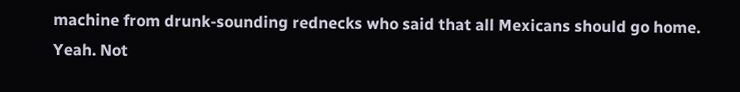machine from drunk-sounding rednecks who said that all Mexicans should go home. Yeah. Not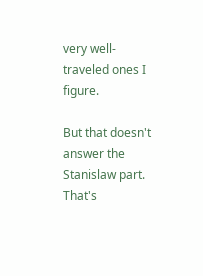very well-traveled ones I figure.

But that doesn't answer the Stanislaw part. That's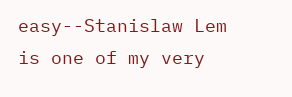easy--Stanislaw Lem is one of my very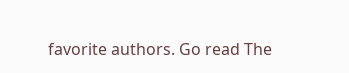favorite authors. Go read The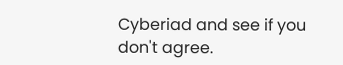Cyberiad and see if you don't agree.